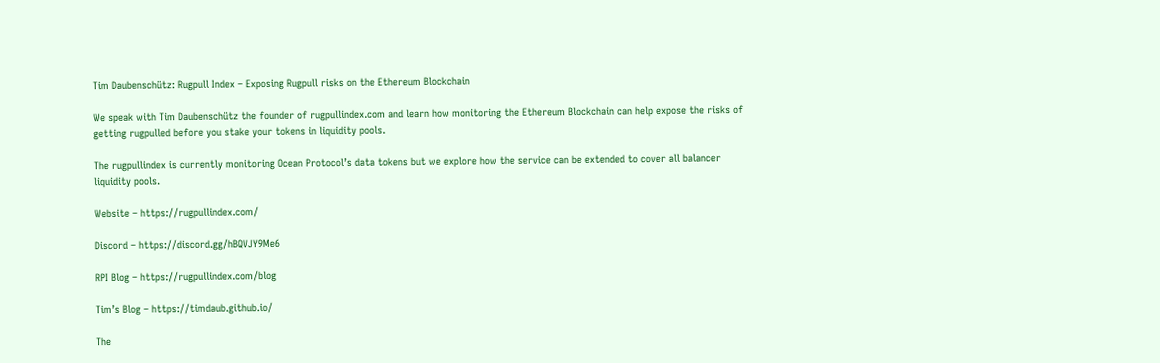Tim Daubenschütz: Rugpull Index – Exposing Rugpull risks on the Ethereum Blockchain

We speak with Tim Daubenschütz the founder of rugpullindex.com and learn how monitoring the Ethereum Blockchain can help expose the risks of getting rugpulled before you stake your tokens in liquidity pools.

The rugpullindex is currently monitoring Ocean Protocol’s data tokens but we explore how the service can be extended to cover all balancer liquidity pools.

Website – https://rugpullindex.com/

Discord – https://discord.gg/hBQVJY9Me6

RPI Blog – https://rugpullindex.com/blog

Tim’s Blog – https://timdaub.github.io/

The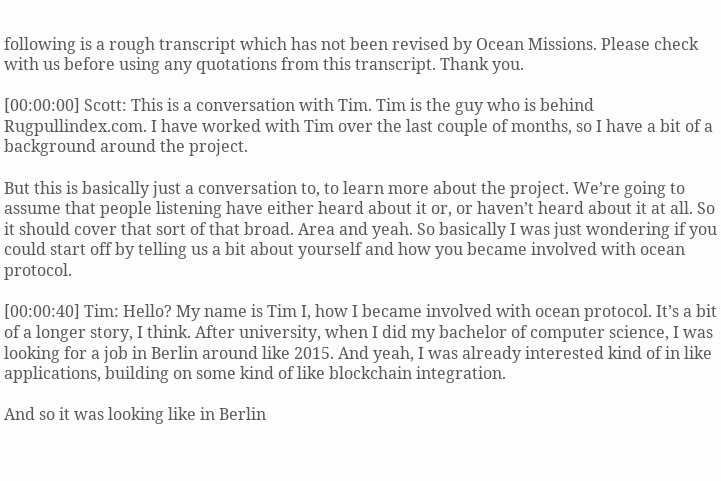following is a rough transcript which has not been revised by Ocean Missions. Please check with us before using any quotations from this transcript. Thank you.

[00:00:00] Scott: This is a conversation with Tim. Tim is the guy who is behind Rugpullindex.com. I have worked with Tim over the last couple of months, so I have a bit of a background around the project.

But this is basically just a conversation to, to learn more about the project. We’re going to assume that people listening have either heard about it or, or haven’t heard about it at all. So it should cover that sort of that broad. Area and yeah. So basically I was just wondering if you could start off by telling us a bit about yourself and how you became involved with ocean protocol.

[00:00:40] Tim: Hello? My name is Tim I, how I became involved with ocean protocol. It’s a bit of a longer story, I think. After university, when I did my bachelor of computer science, I was looking for a job in Berlin around like 2015. And yeah, I was already interested kind of in like applications, building on some kind of like blockchain integration.

And so it was looking like in Berlin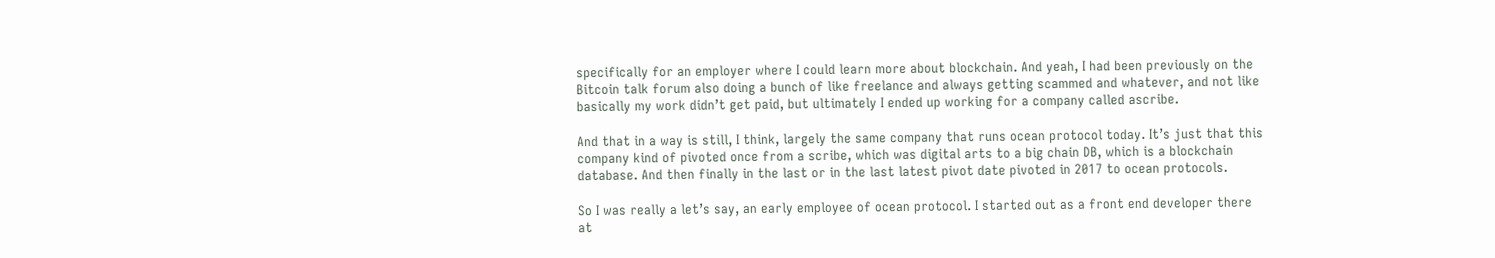specifically for an employer where I could learn more about blockchain. And yeah, I had been previously on the Bitcoin talk forum also doing a bunch of like freelance and always getting scammed and whatever, and not like basically my work didn’t get paid, but ultimately I ended up working for a company called ascribe.

And that in a way is still, I think, largely the same company that runs ocean protocol today. It’s just that this company kind of pivoted once from a scribe, which was digital arts to a big chain DB, which is a blockchain database. And then finally in the last or in the last latest pivot date pivoted in 2017 to ocean protocols.

So I was really a let’s say, an early employee of ocean protocol. I started out as a front end developer there at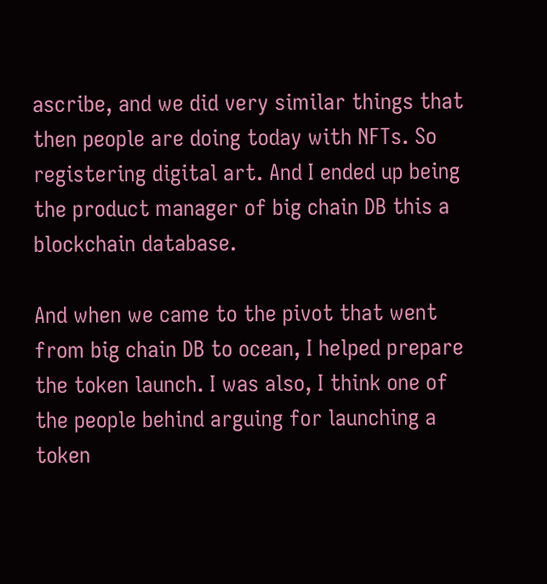ascribe, and we did very similar things that then people are doing today with NFTs. So registering digital art. And I ended up being the product manager of big chain DB this a blockchain database.

And when we came to the pivot that went from big chain DB to ocean, I helped prepare the token launch. I was also, I think one of the people behind arguing for launching a token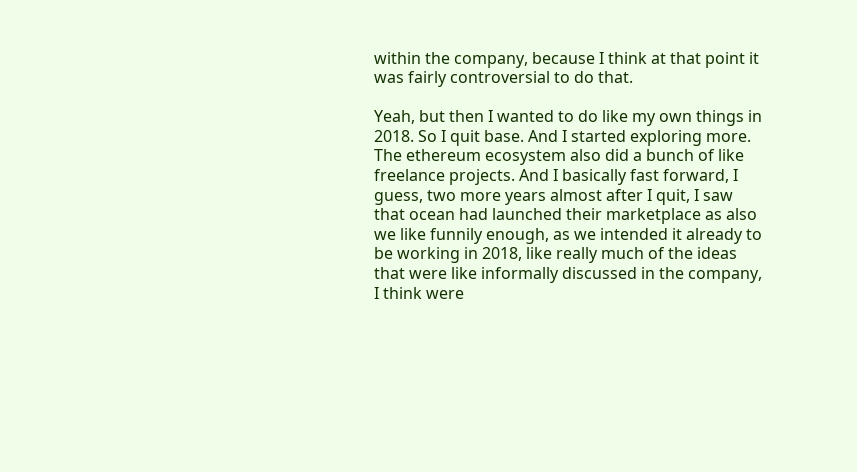within the company, because I think at that point it was fairly controversial to do that.

Yeah, but then I wanted to do like my own things in 2018. So I quit base. And I started exploring more. The ethereum ecosystem also did a bunch of like freelance projects. And I basically fast forward, I guess, two more years almost after I quit, I saw that ocean had launched their marketplace as also we like funnily enough, as we intended it already to be working in 2018, like really much of the ideas that were like informally discussed in the company, I think were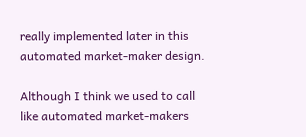really implemented later in this automated market-maker design.

Although I think we used to call like automated market-makers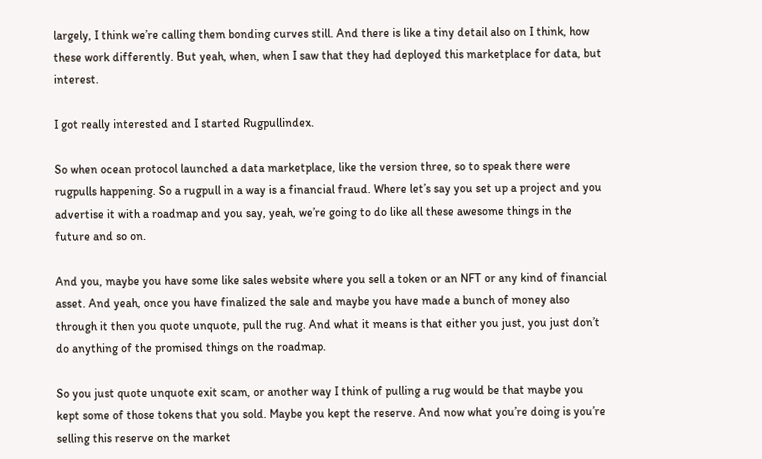largely, I think we’re calling them bonding curves still. And there is like a tiny detail also on I think, how these work differently. But yeah, when, when I saw that they had deployed this marketplace for data, but interest.

I got really interested and I started Rugpullindex.

So when ocean protocol launched a data marketplace, like the version three, so to speak there were rugpulls happening. So a rugpull in a way is a financial fraud. Where let’s say you set up a project and you advertise it with a roadmap and you say, yeah, we’re going to do like all these awesome things in the future and so on.

And you, maybe you have some like sales website where you sell a token or an NFT or any kind of financial asset. And yeah, once you have finalized the sale and maybe you have made a bunch of money also through it then you quote unquote, pull the rug. And what it means is that either you just, you just don’t do anything of the promised things on the roadmap.

So you just quote unquote exit scam, or another way I think of pulling a rug would be that maybe you kept some of those tokens that you sold. Maybe you kept the reserve. And now what you’re doing is you’re selling this reserve on the market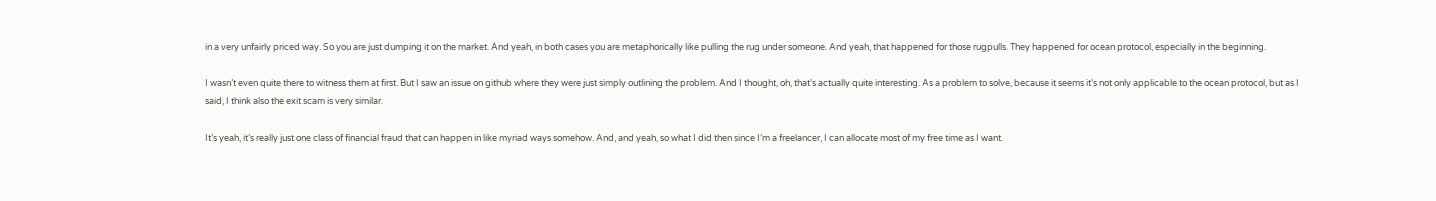in a very unfairly priced way. So you are just dumping it on the market. And yeah, in both cases you are metaphorically like pulling the rug under someone. And yeah, that happened for those rugpulls. They happened for ocean protocol, especially in the beginning.

I wasn’t even quite there to witness them at first. But I saw an issue on github where they were just simply outlining the problem. And I thought, oh, that’s actually quite interesting. As a problem to solve, because it seems it’s not only applicable to the ocean protocol, but as I said, I think also the exit scam is very similar.

It’s yeah, it’s really just one class of financial fraud that can happen in like myriad ways somehow. And, and yeah, so what I did then since I’m a freelancer, I can allocate most of my free time as I want.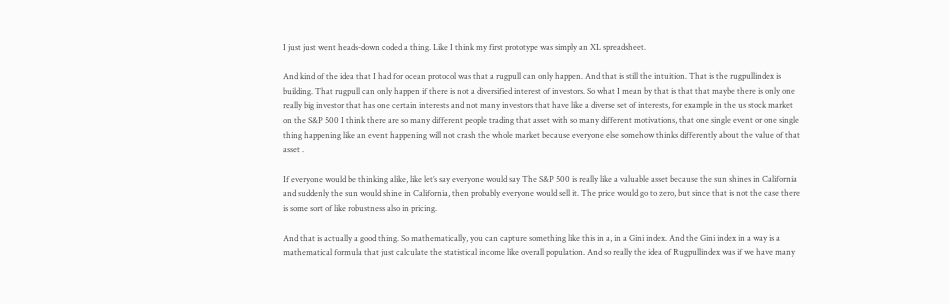I just just went heads-down coded a thing. Like I think my first prototype was simply an XL spreadsheet.

And kind of the idea that I had for ocean protocol was that a rugpull can only happen. And that is still the intuition. That is the rugpullindex is building. That rugpull can only happen if there is not a diversified interest of investors. So what I mean by that is that that maybe there is only one really big investor that has one certain interests and not many investors that have like a diverse set of interests, for example in the us stock market on the S&P 500 I think there are so many different people trading that asset with so many different motivations, that one single event or one single thing happening like an event happening will not crash the whole market because everyone else somehow thinks differently about the value of that asset .

If everyone would be thinking alike, like let’s say everyone would say The S&P 500 is really like a valuable asset because the sun shines in California and suddenly the sun would shine in California, then probably everyone would sell it. The price would go to zero, but since that is not the case there is some sort of like robustness also in pricing.

And that is actually a good thing. So mathematically, you can capture something like this in a, in a Gini index. And the Gini index in a way is a mathematical formula that just calculate the statistical income like overall population. And so really the idea of Rugpullindex was if we have many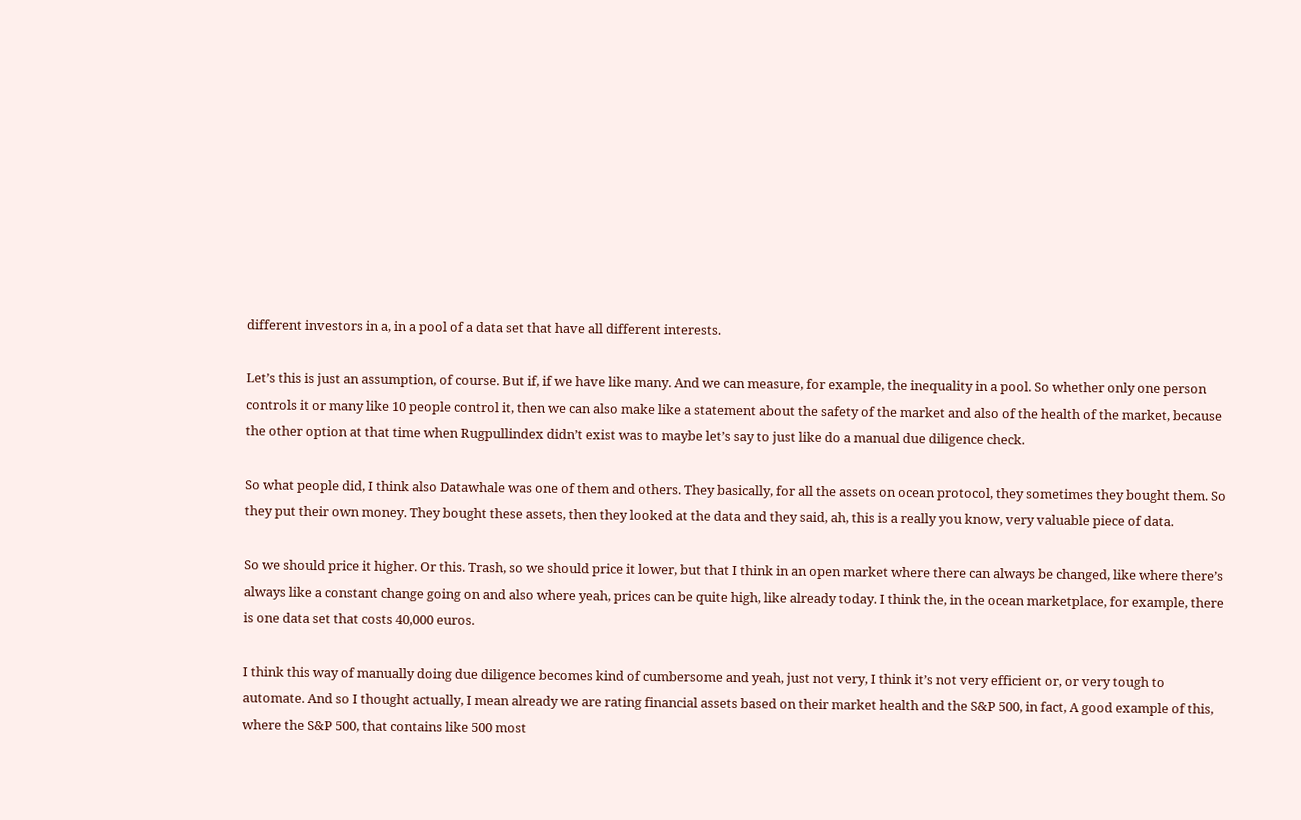different investors in a, in a pool of a data set that have all different interests.

Let’s this is just an assumption, of course. But if, if we have like many. And we can measure, for example, the inequality in a pool. So whether only one person controls it or many like 10 people control it, then we can also make like a statement about the safety of the market and also of the health of the market, because the other option at that time when Rugpullindex didn’t exist was to maybe let’s say to just like do a manual due diligence check.

So what people did, I think also Datawhale was one of them and others. They basically, for all the assets on ocean protocol, they sometimes they bought them. So they put their own money. They bought these assets, then they looked at the data and they said, ah, this is a really you know, very valuable piece of data.

So we should price it higher. Or this. Trash, so we should price it lower, but that I think in an open market where there can always be changed, like where there’s always like a constant change going on and also where yeah, prices can be quite high, like already today. I think the, in the ocean marketplace, for example, there is one data set that costs 40,000 euros.

I think this way of manually doing due diligence becomes kind of cumbersome and yeah, just not very, I think it’s not very efficient or, or very tough to automate. And so I thought actually, I mean already we are rating financial assets based on their market health and the S&P 500, in fact, A good example of this, where the S&P 500, that contains like 500 most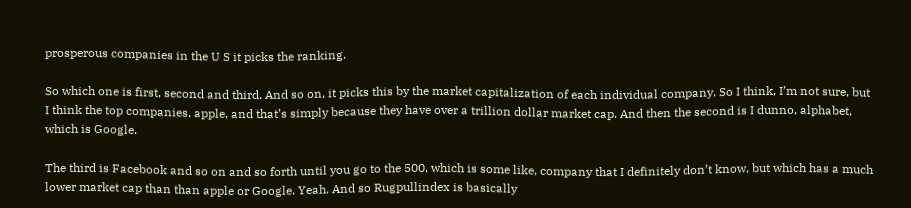prosperous companies in the U S it picks the ranking.

So which one is first, second and third. And so on, it picks this by the market capitalization of each individual company. So I think, I’m not sure, but I think the top companies, apple, and that’s simply because they have over a trillion dollar market cap. And then the second is I dunno, alphabet, which is Google.

The third is Facebook and so on and so forth until you go to the 500, which is some like, company that I definitely don’t know, but which has a much lower market cap than than apple or Google. Yeah. And so Rugpullindex is basically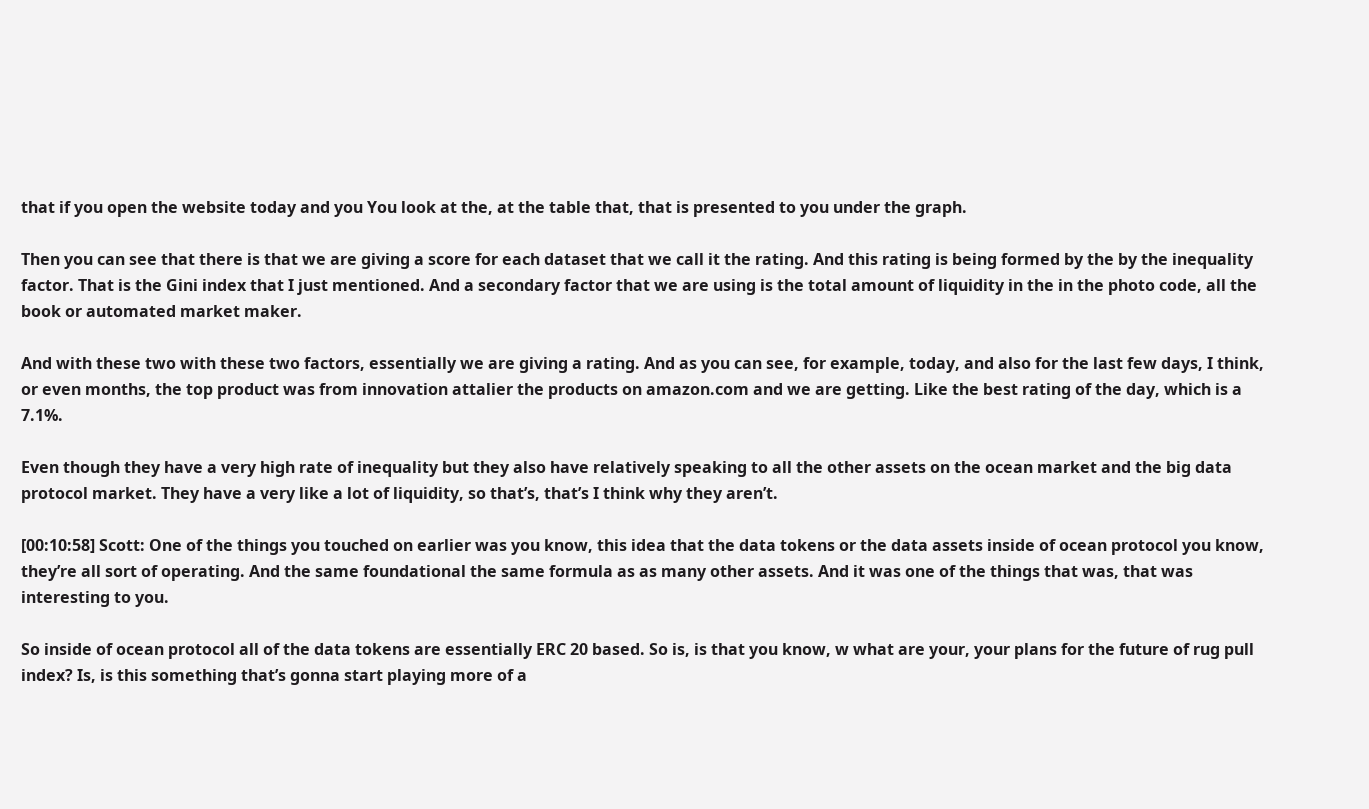that if you open the website today and you You look at the, at the table that, that is presented to you under the graph.

Then you can see that there is that we are giving a score for each dataset that we call it the rating. And this rating is being formed by the by the inequality factor. That is the Gini index that I just mentioned. And a secondary factor that we are using is the total amount of liquidity in the in the photo code, all the book or automated market maker.

And with these two with these two factors, essentially we are giving a rating. And as you can see, for example, today, and also for the last few days, I think, or even months, the top product was from innovation attalier the products on amazon.com and we are getting. Like the best rating of the day, which is a 7.1%.

Even though they have a very high rate of inequality but they also have relatively speaking to all the other assets on the ocean market and the big data protocol market. They have a very like a lot of liquidity, so that’s, that’s I think why they aren’t.

[00:10:58] Scott: One of the things you touched on earlier was you know, this idea that the data tokens or the data assets inside of ocean protocol you know, they’re all sort of operating. And the same foundational the same formula as as many other assets. And it was one of the things that was, that was interesting to you.

So inside of ocean protocol all of the data tokens are essentially ERC 20 based. So is, is that you know, w what are your, your plans for the future of rug pull index? Is, is this something that’s gonna start playing more of a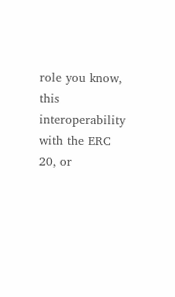role you know, this interoperability with the ERC 20, or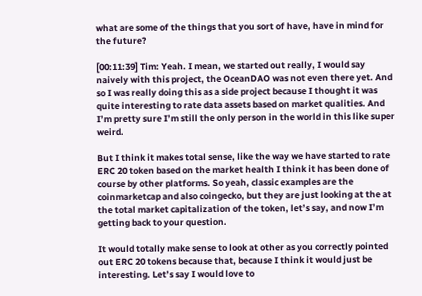what are some of the things that you sort of have, have in mind for the future?

[00:11:39] Tim: Yeah. I mean, we started out really, I would say naively with this project, the OceanDAO was not even there yet. And so I was really doing this as a side project because I thought it was quite interesting to rate data assets based on market qualities. And I’m pretty sure I’m still the only person in the world in this like super weird.

But I think it makes total sense, like the way we have started to rate ERC 20 token based on the market health I think it has been done of course by other platforms. So yeah, classic examples are the coinmarketcap and also coingecko, but they are just looking at the at the total market capitalization of the token, let’s say, and now I’m getting back to your question.

It would totally make sense to look at other as you correctly pointed out ERC 20 tokens because that, because I think it would just be interesting. Let’s say I would love to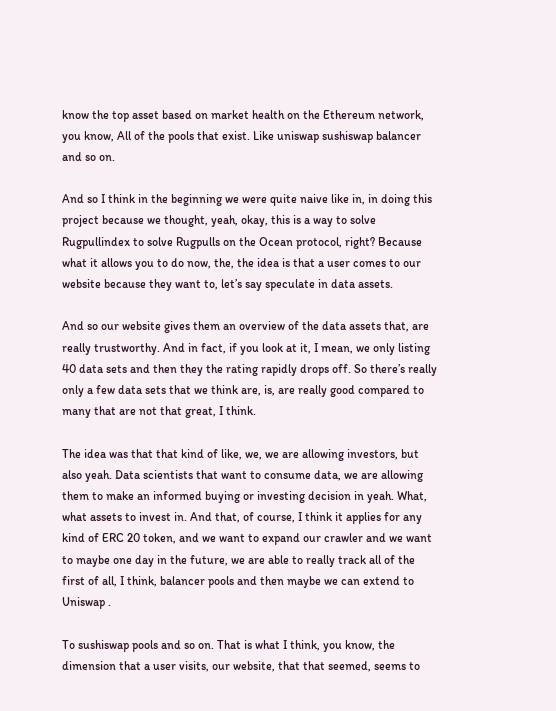know the top asset based on market health on the Ethereum network, you know, All of the pools that exist. Like uniswap sushiswap balancer and so on.

And so I think in the beginning we were quite naive like in, in doing this project because we thought, yeah, okay, this is a way to solve Rugpullindex to solve Rugpulls on the Ocean protocol, right? Because what it allows you to do now, the, the idea is that a user comes to our website because they want to, let’s say speculate in data assets.

And so our website gives them an overview of the data assets that, are really trustworthy. And in fact, if you look at it, I mean, we only listing 40 data sets and then they the rating rapidly drops off. So there’s really only a few data sets that we think are, is, are really good compared to many that are not that great, I think.

The idea was that that kind of like, we, we are allowing investors, but also yeah. Data scientists that want to consume data, we are allowing them to make an informed buying or investing decision in yeah. What, what assets to invest in. And that, of course, I think it applies for any kind of ERC 20 token, and we want to expand our crawler and we want to maybe one day in the future, we are able to really track all of the first of all, I think, balancer pools and then maybe we can extend to Uniswap .

To sushiswap pools and so on. That is what I think, you know, the dimension that a user visits, our website, that that seemed, seems to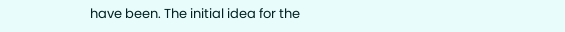have been. The initial idea for the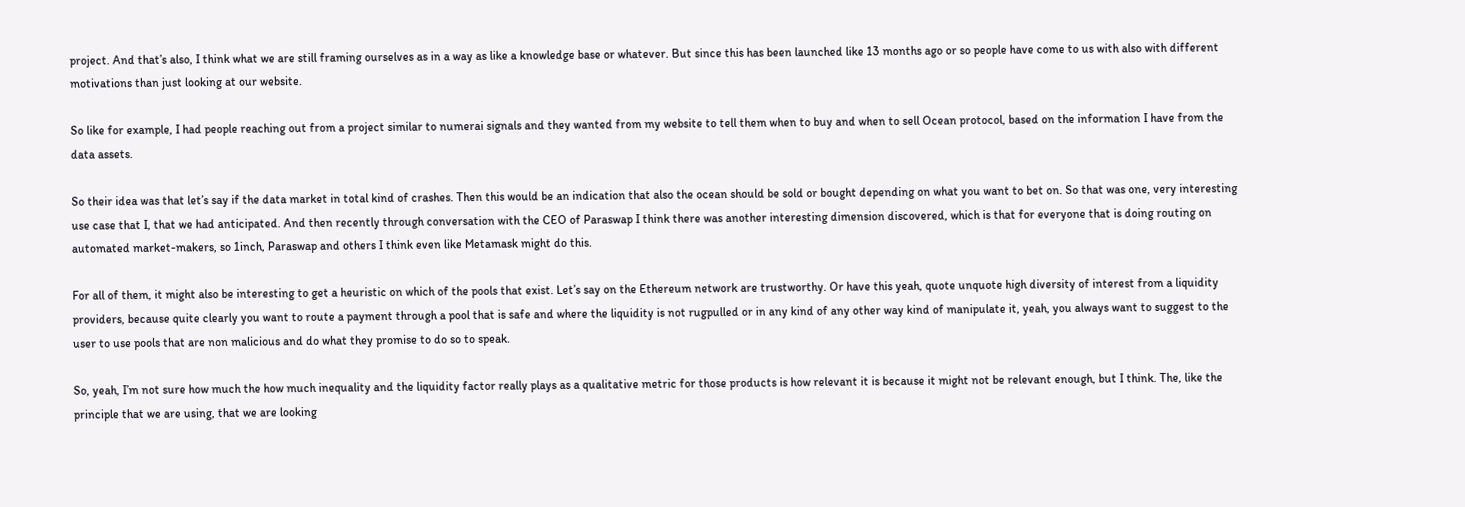project. And that’s also, I think what we are still framing ourselves as in a way as like a knowledge base or whatever. But since this has been launched like 13 months ago or so people have come to us with also with different motivations than just looking at our website.

So like for example, I had people reaching out from a project similar to numerai signals and they wanted from my website to tell them when to buy and when to sell Ocean protocol, based on the information I have from the data assets.

So their idea was that let’s say if the data market in total kind of crashes. Then this would be an indication that also the ocean should be sold or bought depending on what you want to bet on. So that was one, very interesting use case that I, that we had anticipated. And then recently through conversation with the CEO of Paraswap I think there was another interesting dimension discovered, which is that for everyone that is doing routing on automated market-makers, so 1inch, Paraswap and others I think even like Metamask might do this.

For all of them, it might also be interesting to get a heuristic on which of the pools that exist. Let’s say on the Ethereum network are trustworthy. Or have this yeah, quote unquote high diversity of interest from a liquidity providers, because quite clearly you want to route a payment through a pool that is safe and where the liquidity is not rugpulled or in any kind of any other way kind of manipulate it, yeah, you always want to suggest to the user to use pools that are non malicious and do what they promise to do so to speak.

So, yeah, I’m not sure how much the how much inequality and the liquidity factor really plays as a qualitative metric for those products is how relevant it is because it might not be relevant enough, but I think. The, like the principle that we are using, that we are looking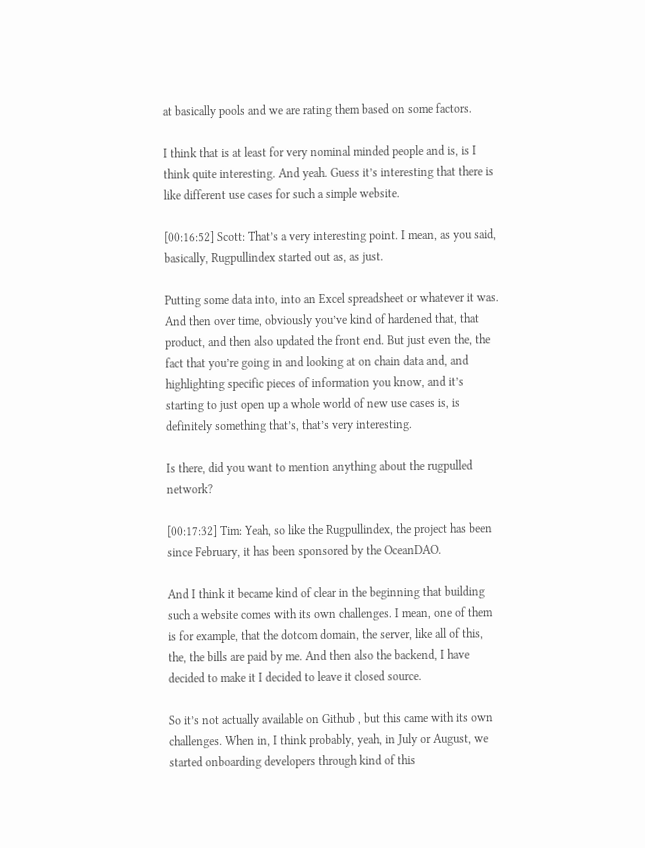at basically pools and we are rating them based on some factors.

I think that is at least for very nominal minded people and is, is I think quite interesting. And yeah. Guess it’s interesting that there is like different use cases for such a simple website.

[00:16:52] Scott: That’s a very interesting point. I mean, as you said, basically, Rugpullindex started out as, as just.

Putting some data into, into an Excel spreadsheet or whatever it was. And then over time, obviously you’ve kind of hardened that, that product, and then also updated the front end. But just even the, the fact that you’re going in and looking at on chain data and, and highlighting specific pieces of information you know, and it’s starting to just open up a whole world of new use cases is, is definitely something that’s, that’s very interesting.

Is there, did you want to mention anything about the rugpulled network?

[00:17:32] Tim: Yeah, so like the Rugpullindex, the project has been since February, it has been sponsored by the OceanDAO.

And I think it became kind of clear in the beginning that building such a website comes with its own challenges. I mean, one of them is for example, that the dotcom domain, the server, like all of this, the, the bills are paid by me. And then also the backend, I have decided to make it I decided to leave it closed source.

So it’s not actually available on Github , but this came with its own challenges. When in, I think probably, yeah, in July or August, we started onboarding developers through kind of this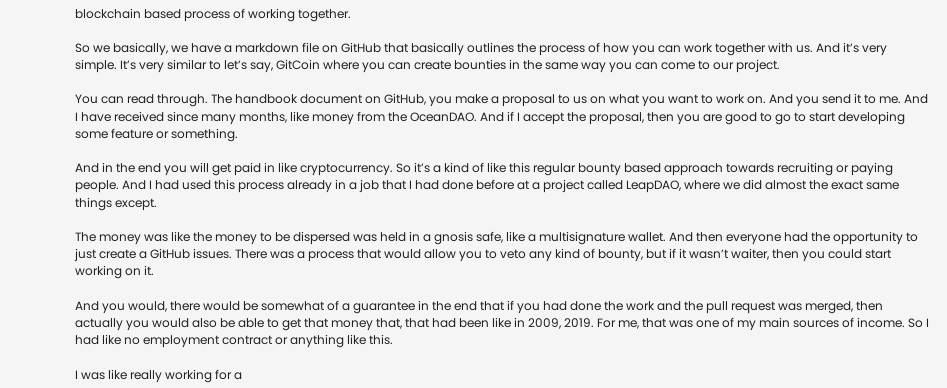blockchain based process of working together.

So we basically, we have a markdown file on GitHub that basically outlines the process of how you can work together with us. And it’s very simple. It’s very similar to let’s say, GitCoin where you can create bounties in the same way you can come to our project.

You can read through. The handbook document on GitHub, you make a proposal to us on what you want to work on. And you send it to me. And I have received since many months, like money from the OceanDAO. And if I accept the proposal, then you are good to go to start developing some feature or something.

And in the end you will get paid in like cryptocurrency. So it’s a kind of like this regular bounty based approach towards recruiting or paying people. And I had used this process already in a job that I had done before at a project called LeapDAO, where we did almost the exact same things except.

The money was like the money to be dispersed was held in a gnosis safe, like a multisignature wallet. And then everyone had the opportunity to just create a GitHub issues. There was a process that would allow you to veto any kind of bounty, but if it wasn’t waiter, then you could start working on it.

And you would, there would be somewhat of a guarantee in the end that if you had done the work and the pull request was merged, then actually you would also be able to get that money that, that had been like in 2009, 2019. For me, that was one of my main sources of income. So I had like no employment contract or anything like this.

I was like really working for a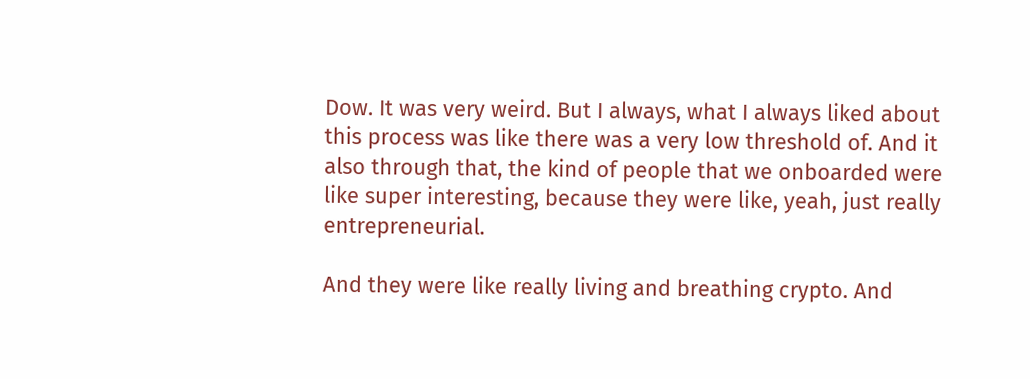Dow. It was very weird. But I always, what I always liked about this process was like there was a very low threshold of. And it also through that, the kind of people that we onboarded were like super interesting, because they were like, yeah, just really entrepreneurial.

And they were like really living and breathing crypto. And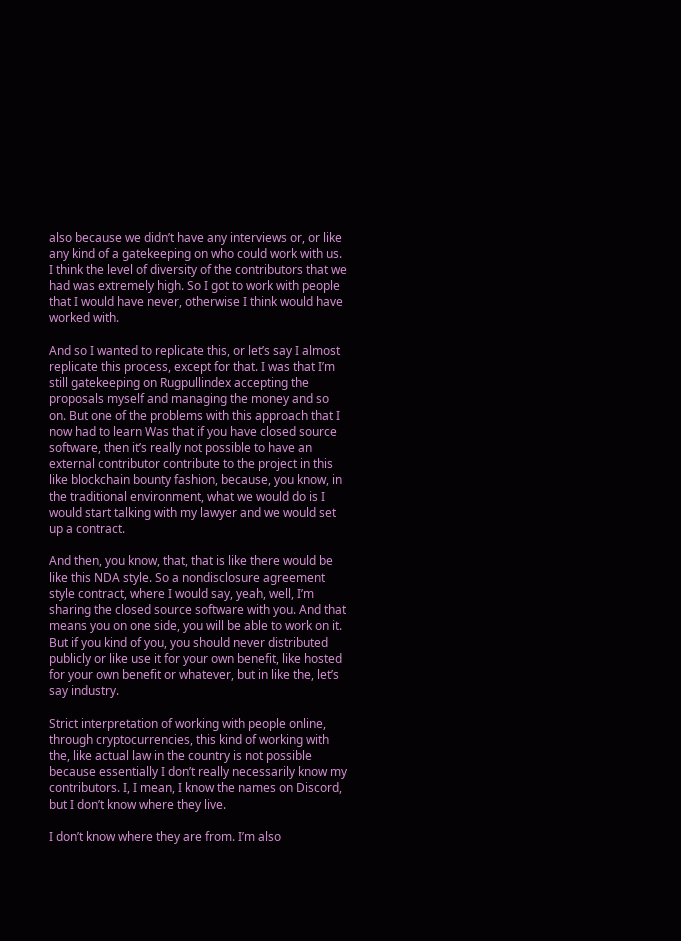also because we didn’t have any interviews or, or like any kind of a gatekeeping on who could work with us. I think the level of diversity of the contributors that we had was extremely high. So I got to work with people that I would have never, otherwise I think would have worked with.

And so I wanted to replicate this, or let’s say I almost replicate this process, except for that. I was that I’m still gatekeeping on Rugpullindex accepting the proposals myself and managing the money and so on. But one of the problems with this approach that I now had to learn Was that if you have closed source software, then it’s really not possible to have an external contributor contribute to the project in this like blockchain bounty fashion, because, you know, in the traditional environment, what we would do is I would start talking with my lawyer and we would set up a contract.

And then, you know, that, that is like there would be like this NDA style. So a nondisclosure agreement style contract, where I would say, yeah, well, I’m sharing the closed source software with you. And that means you on one side, you will be able to work on it. But if you kind of you, you should never distributed publicly or like use it for your own benefit, like hosted for your own benefit or whatever, but in like the, let’s say industry.

Strict interpretation of working with people online, through cryptocurrencies, this kind of working with the, like actual law in the country is not possible because essentially I don’t really necessarily know my contributors. I, I mean, I know the names on Discord, but I don’t know where they live.

I don’t know where they are from. I’m also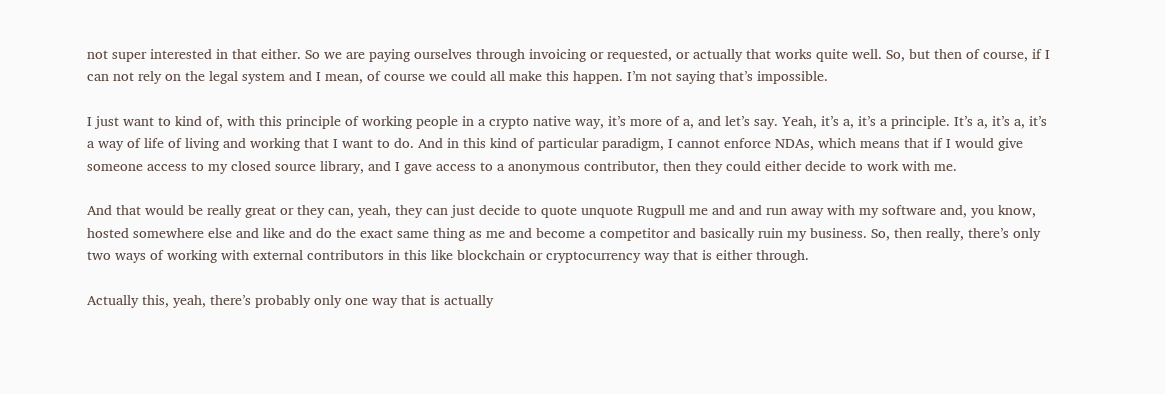not super interested in that either. So we are paying ourselves through invoicing or requested, or actually that works quite well. So, but then of course, if I can not rely on the legal system and I mean, of course we could all make this happen. I’m not saying that’s impossible.

I just want to kind of, with this principle of working people in a crypto native way, it’s more of a, and let’s say. Yeah, it’s a, it’s a principle. It’s a, it’s a, it’s a way of life of living and working that I want to do. And in this kind of particular paradigm, I cannot enforce NDAs, which means that if I would give someone access to my closed source library, and I gave access to a anonymous contributor, then they could either decide to work with me.

And that would be really great or they can, yeah, they can just decide to quote unquote Rugpull me and and run away with my software and, you know, hosted somewhere else and like and do the exact same thing as me and become a competitor and basically ruin my business. So, then really, there’s only two ways of working with external contributors in this like blockchain or cryptocurrency way that is either through.

Actually this, yeah, there’s probably only one way that is actually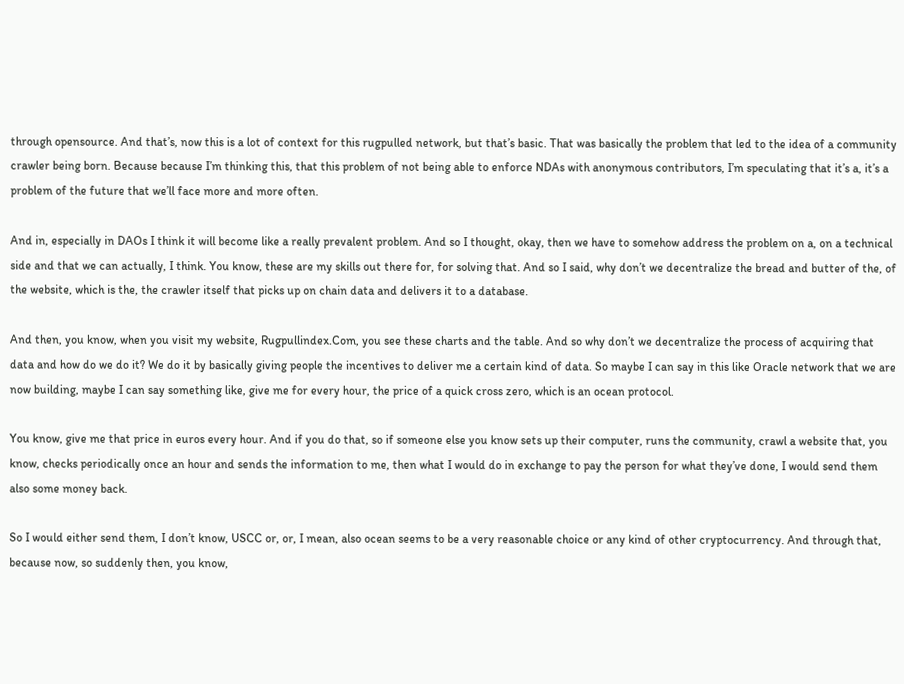through opensource. And that’s, now this is a lot of context for this rugpulled network, but that’s basic. That was basically the problem that led to the idea of a community crawler being born. Because because I’m thinking this, that this problem of not being able to enforce NDAs with anonymous contributors, I’m speculating that it’s a, it’s a problem of the future that we’ll face more and more often.

And in, especially in DAOs I think it will become like a really prevalent problem. And so I thought, okay, then we have to somehow address the problem on a, on a technical side and that we can actually, I think. You know, these are my skills out there for, for solving that. And so I said, why don’t we decentralize the bread and butter of the, of the website, which is the, the crawler itself that picks up on chain data and delivers it to a database.

And then, you know, when you visit my website, Rugpullindex.Com, you see these charts and the table. And so why don’t we decentralize the process of acquiring that data and how do we do it? We do it by basically giving people the incentives to deliver me a certain kind of data. So maybe I can say in this like Oracle network that we are now building, maybe I can say something like, give me for every hour, the price of a quick cross zero, which is an ocean protocol.

You know, give me that price in euros every hour. And if you do that, so if someone else you know sets up their computer, runs the community, crawl a website that, you know, checks periodically once an hour and sends the information to me, then what I would do in exchange to pay the person for what they’ve done, I would send them also some money back.

So I would either send them, I don’t know, USCC or, or, I mean, also ocean seems to be a very reasonable choice or any kind of other cryptocurrency. And through that, because now, so suddenly then, you know,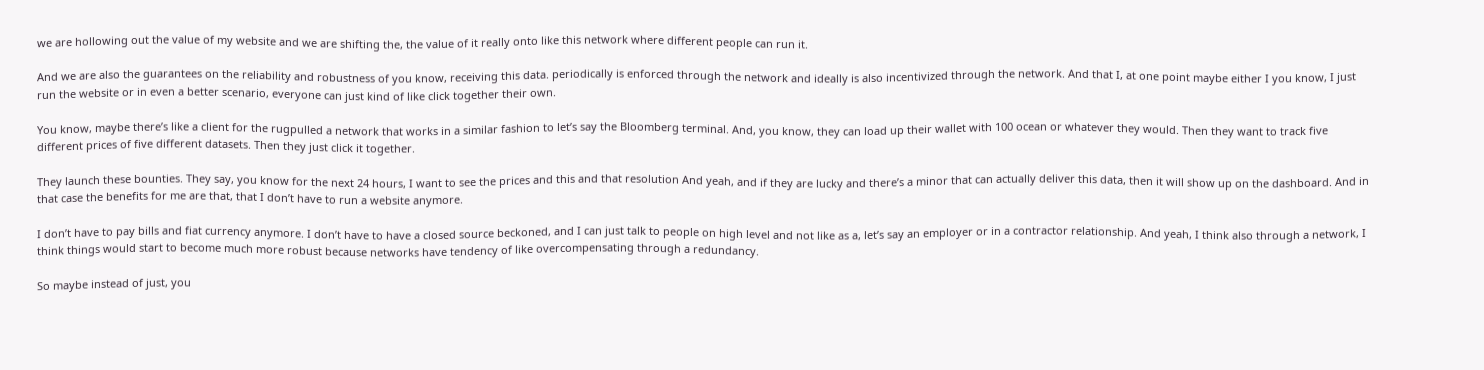we are hollowing out the value of my website and we are shifting the, the value of it really onto like this network where different people can run it.

And we are also the guarantees on the reliability and robustness of you know, receiving this data. periodically is enforced through the network and ideally is also incentivized through the network. And that I, at one point maybe either I you know, I just run the website or in even a better scenario, everyone can just kind of like click together their own.

You know, maybe there’s like a client for the rugpulled a network that works in a similar fashion to let’s say the Bloomberg terminal. And, you know, they can load up their wallet with 100 ocean or whatever they would. Then they want to track five different prices of five different datasets. Then they just click it together.

They launch these bounties. They say, you know for the next 24 hours, I want to see the prices and this and that resolution And yeah, and if they are lucky and there’s a minor that can actually deliver this data, then it will show up on the dashboard. And in that case the benefits for me are that, that I don’t have to run a website anymore.

I don’t have to pay bills and fiat currency anymore. I don’t have to have a closed source beckoned, and I can just talk to people on high level and not like as a, let’s say an employer or in a contractor relationship. And yeah, I think also through a network, I think things would start to become much more robust because networks have tendency of like overcompensating through a redundancy.

So maybe instead of just, you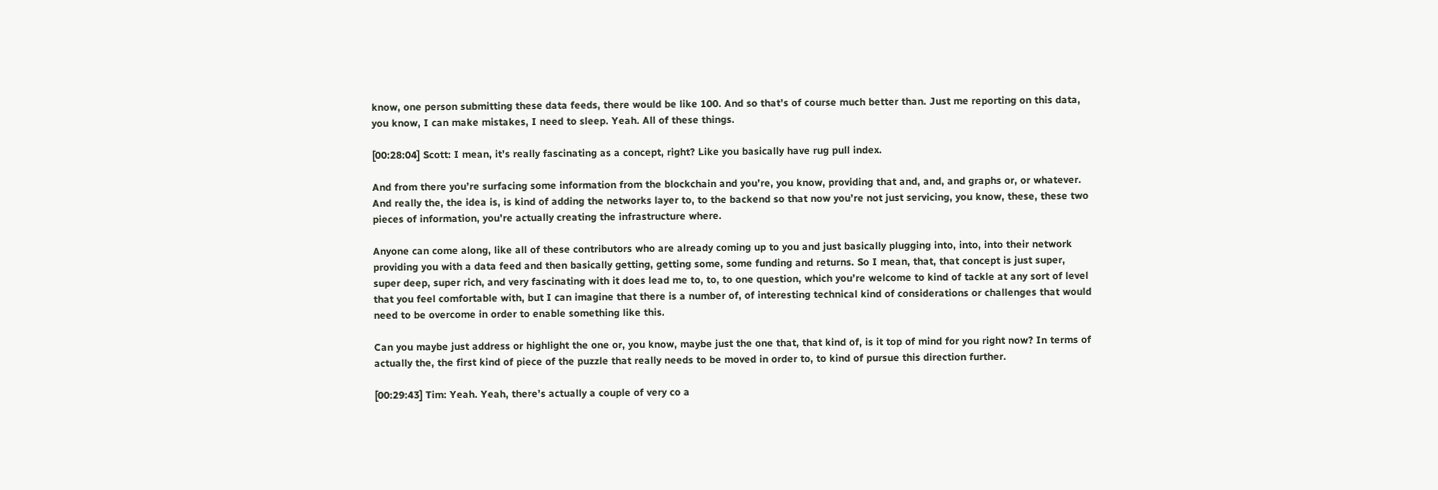know, one person submitting these data feeds, there would be like 100. And so that’s of course much better than. Just me reporting on this data, you know, I can make mistakes, I need to sleep. Yeah. All of these things.

[00:28:04] Scott: I mean, it’s really fascinating as a concept, right? Like you basically have rug pull index.

And from there you’re surfacing some information from the blockchain and you’re, you know, providing that and, and, and graphs or, or whatever. And really the, the idea is, is kind of adding the networks layer to, to the backend so that now you’re not just servicing, you know, these, these two pieces of information, you’re actually creating the infrastructure where.

Anyone can come along, like all of these contributors who are already coming up to you and just basically plugging into, into, into their network providing you with a data feed and then basically getting, getting some, some funding and returns. So I mean, that, that concept is just super, super deep, super rich, and very fascinating with it does lead me to, to, to one question, which you’re welcome to kind of tackle at any sort of level that you feel comfortable with, but I can imagine that there is a number of, of interesting technical kind of considerations or challenges that would need to be overcome in order to enable something like this.

Can you maybe just address or highlight the one or, you know, maybe just the one that, that kind of, is it top of mind for you right now? In terms of actually the, the first kind of piece of the puzzle that really needs to be moved in order to, to kind of pursue this direction further.

[00:29:43] Tim: Yeah. Yeah, there’s actually a couple of very co a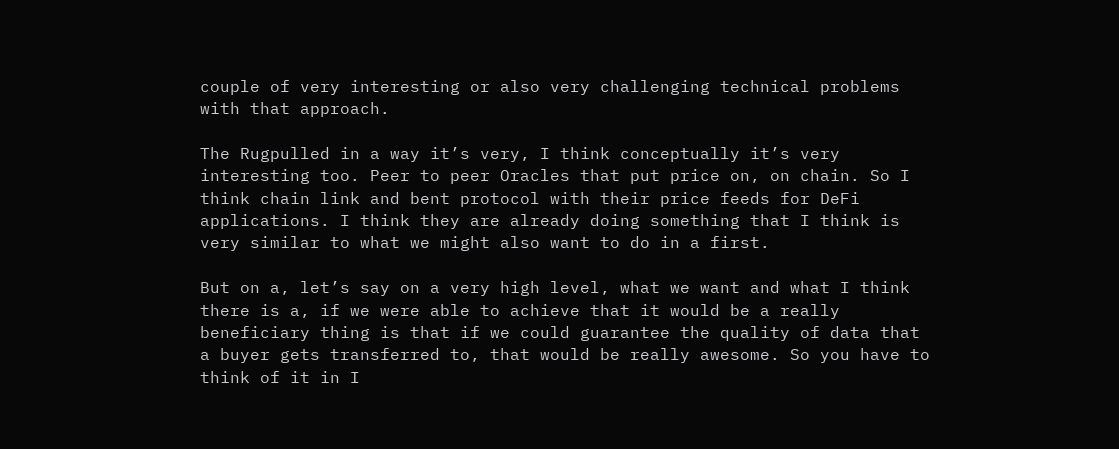couple of very interesting or also very challenging technical problems with that approach.

The Rugpulled in a way it’s very, I think conceptually it’s very interesting too. Peer to peer Oracles that put price on, on chain. So I think chain link and bent protocol with their price feeds for DeFi applications. I think they are already doing something that I think is very similar to what we might also want to do in a first.

But on a, let’s say on a very high level, what we want and what I think there is a, if we were able to achieve that it would be a really beneficiary thing is that if we could guarantee the quality of data that a buyer gets transferred to, that would be really awesome. So you have to think of it in I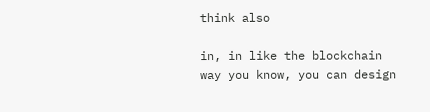think also

in, in like the blockchain way you know, you can design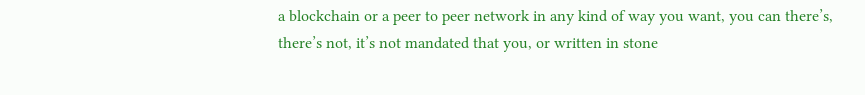a blockchain or a peer to peer network in any kind of way you want, you can there’s, there’s not, it’s not mandated that you, or written in stone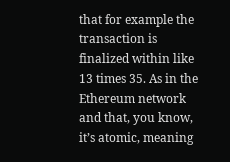that for example the transaction is finalized within like 13 times 35. As in the Ethereum network and that, you know, it’s atomic, meaning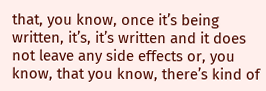that, you know, once it’s being written, it’s, it’s written and it does not leave any side effects or, you know, that you know, there’s kind of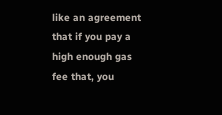like an agreement that if you pay a high enough gas fee that, you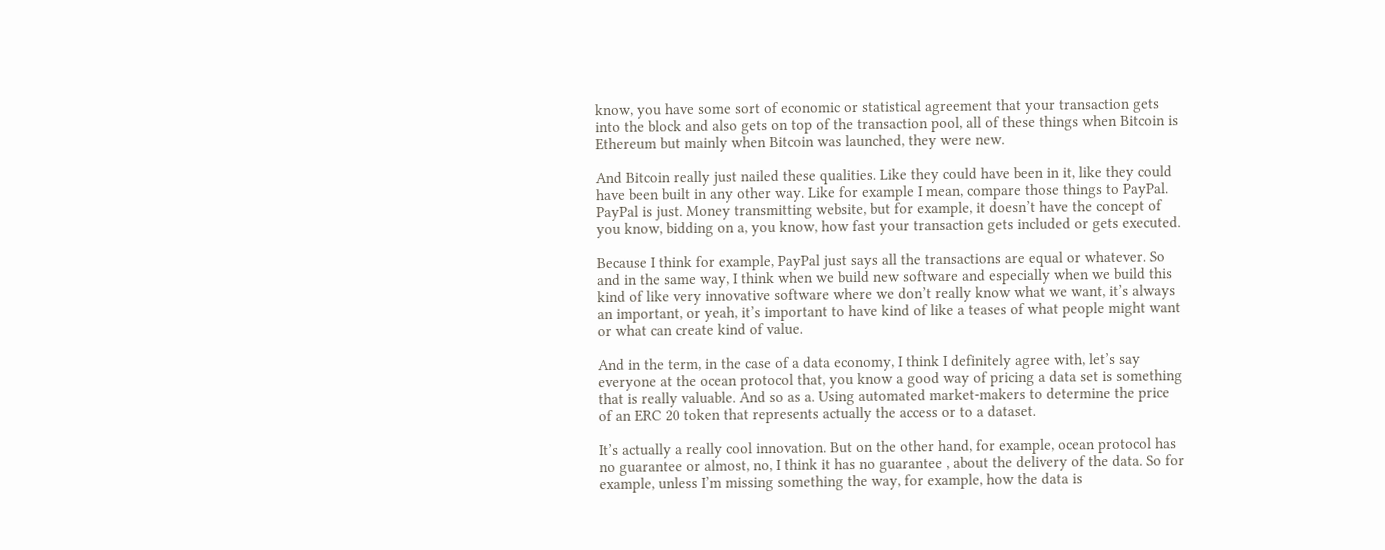know, you have some sort of economic or statistical agreement that your transaction gets into the block and also gets on top of the transaction pool, all of these things when Bitcoin is Ethereum but mainly when Bitcoin was launched, they were new.

And Bitcoin really just nailed these qualities. Like they could have been in it, like they could have been built in any other way. Like for example I mean, compare those things to PayPal. PayPal is just. Money transmitting website, but for example, it doesn’t have the concept of you know, bidding on a, you know, how fast your transaction gets included or gets executed.

Because I think for example, PayPal just says all the transactions are equal or whatever. So and in the same way, I think when we build new software and especially when we build this kind of like very innovative software where we don’t really know what we want, it’s always an important, or yeah, it’s important to have kind of like a teases of what people might want or what can create kind of value.

And in the term, in the case of a data economy, I think I definitely agree with, let’s say everyone at the ocean protocol that, you know a good way of pricing a data set is something that is really valuable. And so as a. Using automated market-makers to determine the price of an ERC 20 token that represents actually the access or to a dataset.

It’s actually a really cool innovation. But on the other hand, for example, ocean protocol has no guarantee or almost, no, I think it has no guarantee , about the delivery of the data. So for example, unless I’m missing something the way, for example, how the data is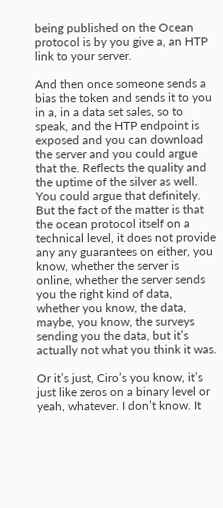being published on the Ocean protocol is by you give a, an HTP link to your server.

And then once someone sends a bias the token and sends it to you in a, in a data set sales, so to speak, and the HTP endpoint is exposed and you can download the server and you could argue that the. Reflects the quality and the uptime of the silver as well. You could argue that definitely. But the fact of the matter is that the ocean protocol itself on a technical level, it does not provide any any guarantees on either, you know, whether the server is online, whether the server sends you the right kind of data, whether you know, the data, maybe, you know, the surveys sending you the data, but it’s actually not what you think it was.

Or it’s just, Ciro’s you know, it’s just like zeros on a binary level or yeah, whatever. I don’t know. It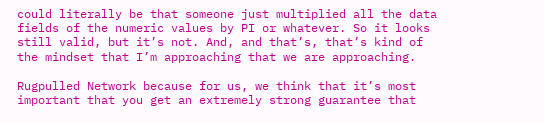could literally be that someone just multiplied all the data fields of the numeric values by PI or whatever. So it looks still valid, but it’s not. And, and that’s, that’s kind of the mindset that I’m approaching that we are approaching.

Rugpulled Network because for us, we think that it’s most important that you get an extremely strong guarantee that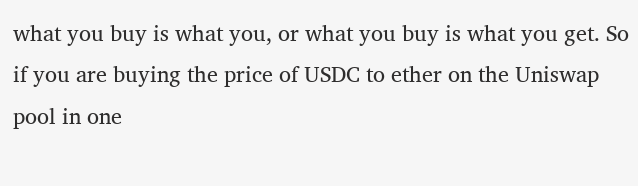what you buy is what you, or what you buy is what you get. So if you are buying the price of USDC to ether on the Uniswap pool in one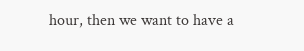hour, then we want to have a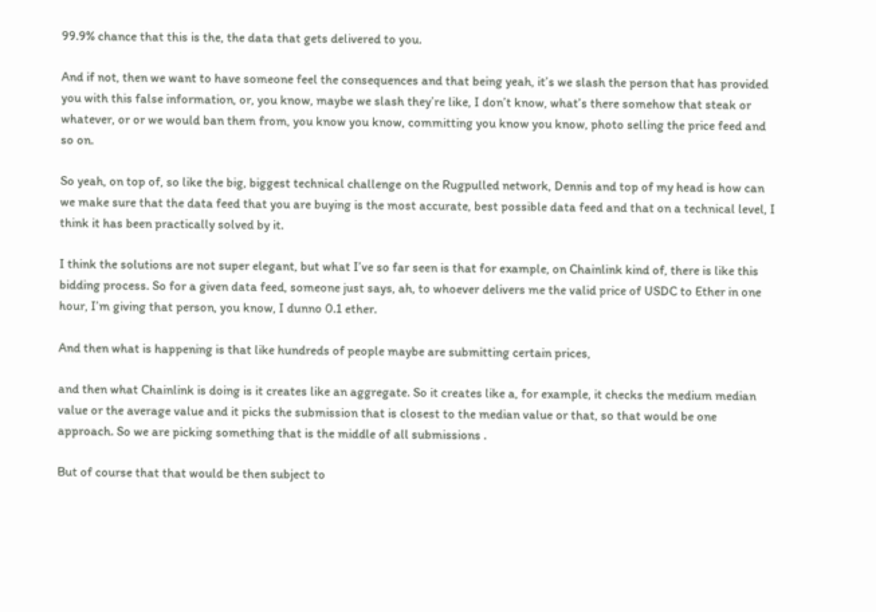99.9% chance that this is the, the data that gets delivered to you.

And if not, then we want to have someone feel the consequences and that being yeah, it’s we slash the person that has provided you with this false information, or, you know, maybe we slash they’re like, I don’t know, what’s there somehow that steak or whatever, or or we would ban them from, you know you know, committing you know you know, photo selling the price feed and so on.

So yeah, on top of, so like the big, biggest technical challenge on the Rugpulled network, Dennis and top of my head is how can we make sure that the data feed that you are buying is the most accurate, best possible data feed and that on a technical level, I think it has been practically solved by it.

I think the solutions are not super elegant, but what I’ve so far seen is that for example, on Chainlink kind of, there is like this bidding process. So for a given data feed, someone just says, ah, to whoever delivers me the valid price of USDC to Ether in one hour, I’m giving that person, you know, I dunno 0.1 ether.

And then what is happening is that like hundreds of people maybe are submitting certain prices,

and then what Chainlink is doing is it creates like an aggregate. So it creates like a, for example, it checks the medium median value or the average value and it picks the submission that is closest to the median value or that, so that would be one approach. So we are picking something that is the middle of all submissions .

But of course that that would be then subject to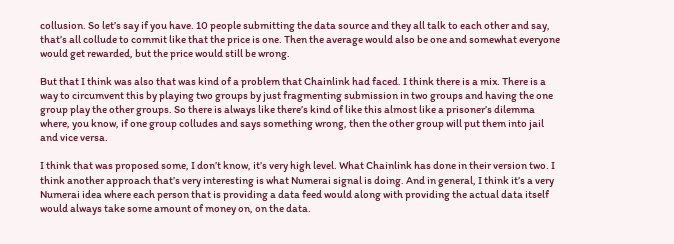collusion. So let’s say if you have. 10 people submitting the data source and they all talk to each other and say, that’s all collude to commit like that the price is one. Then the average would also be one and somewhat everyone would get rewarded, but the price would still be wrong.

But that I think was also that was kind of a problem that Chainlink had faced. I think there is a mix. There is a way to circumvent this by playing two groups by just fragmenting submission in two groups and having the one group play the other groups. So there is always like there’s kind of like this almost like a prisoner’s dilemma where, you know, if one group colludes and says something wrong, then the other group will put them into jail and vice versa.

I think that was proposed some, I don’t know, it’s very high level. What Chainlink has done in their version two. I think another approach that’s very interesting is what Numerai signal is doing. And in general, I think it’s a very Numerai idea where each person that is providing a data feed would along with providing the actual data itself would always take some amount of money on, on the data.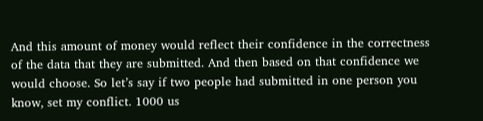And this amount of money would reflect their confidence in the correctness of the data that they are submitted. And then based on that confidence we would choose. So let’s say if two people had submitted in one person you know, set my conflict. 1000 us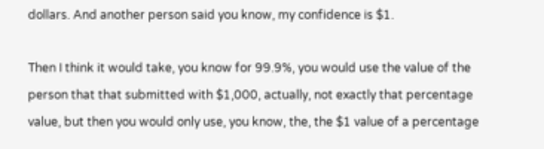dollars. And another person said you know, my confidence is $1.

Then I think it would take, you know for 99.9%, you would use the value of the person that that submitted with $1,000, actually, not exactly that percentage value, but then you would only use, you know, the, the $1 value of a percentage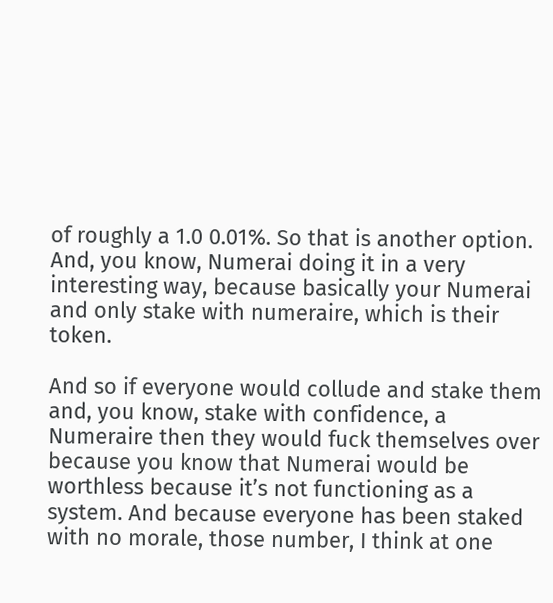of roughly a 1.0 0.01%. So that is another option. And, you know, Numerai doing it in a very interesting way, because basically your Numerai and only stake with numeraire, which is their token.

And so if everyone would collude and stake them and, you know, stake with confidence, a Numeraire then they would fuck themselves over because you know that Numerai would be worthless because it’s not functioning as a system. And because everyone has been staked with no morale, those number, I think at one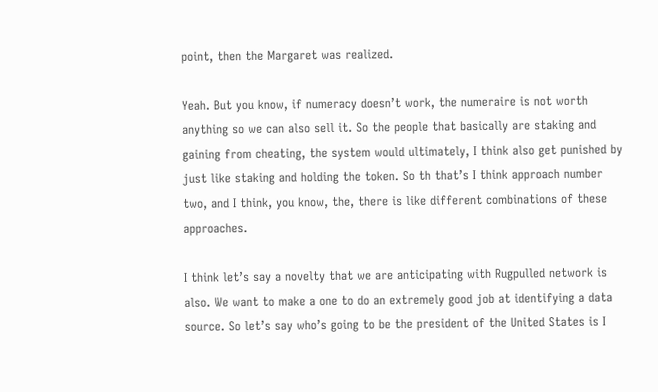point, then the Margaret was realized.

Yeah. But you know, if numeracy doesn’t work, the numeraire is not worth anything so we can also sell it. So the people that basically are staking and gaining from cheating, the system would ultimately, I think also get punished by just like staking and holding the token. So th that’s I think approach number two, and I think, you know, the, there is like different combinations of these approaches.

I think let’s say a novelty that we are anticipating with Rugpulled network is also. We want to make a one to do an extremely good job at identifying a data source. So let’s say who’s going to be the president of the United States is I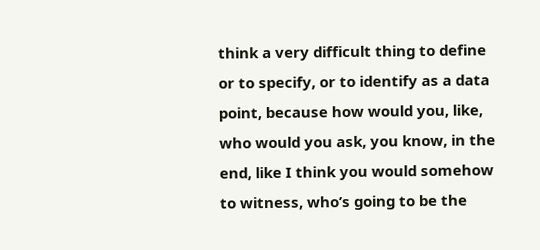think a very difficult thing to define or to specify, or to identify as a data point, because how would you, like, who would you ask, you know, in the end, like I think you would somehow to witness, who’s going to be the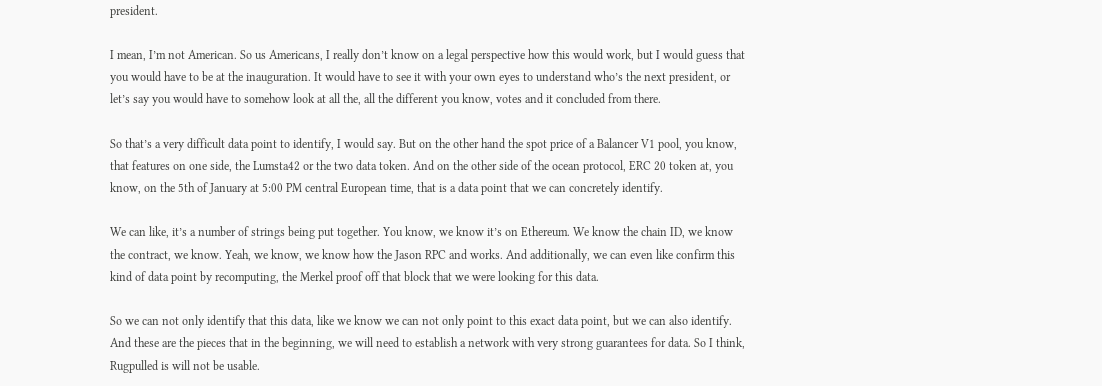president.

I mean, I’m not American. So us Americans, I really don’t know on a legal perspective how this would work, but I would guess that you would have to be at the inauguration. It would have to see it with your own eyes to understand who’s the next president, or let’s say you would have to somehow look at all the, all the different you know, votes and it concluded from there.

So that’s a very difficult data point to identify, I would say. But on the other hand the spot price of a Balancer V1 pool, you know, that features on one side, the Lumsta42 or the two data token. And on the other side of the ocean protocol, ERC 20 token at, you know, on the 5th of January at 5:00 PM central European time, that is a data point that we can concretely identify.

We can like, it’s a number of strings being put together. You know, we know it’s on Ethereum. We know the chain ID, we know the contract, we know. Yeah, we know, we know how the Jason RPC and works. And additionally, we can even like confirm this kind of data point by recomputing, the Merkel proof off that block that we were looking for this data.

So we can not only identify that this data, like we know we can not only point to this exact data point, but we can also identify. And these are the pieces that in the beginning, we will need to establish a network with very strong guarantees for data. So I think, Rugpulled is will not be usable.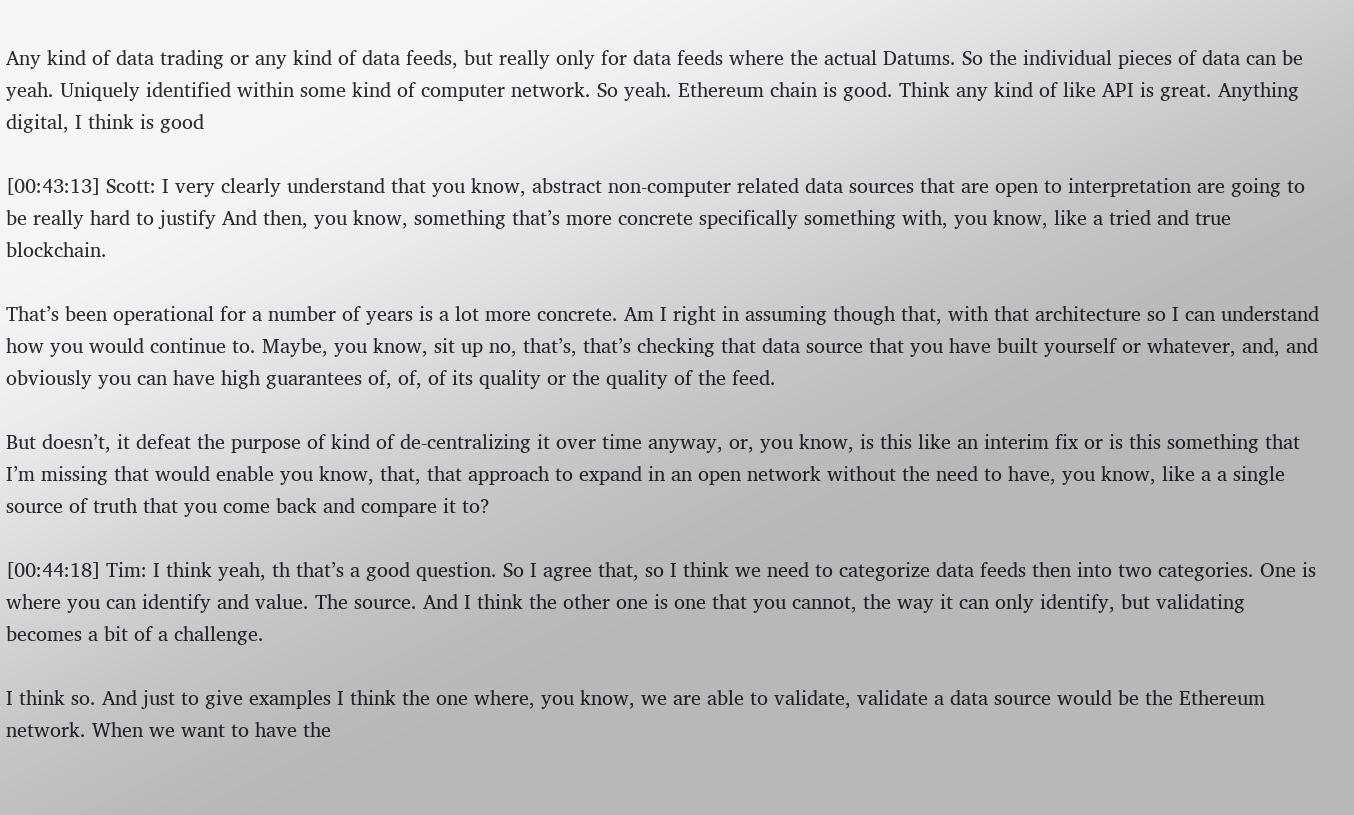Any kind of data trading or any kind of data feeds, but really only for data feeds where the actual Datums. So the individual pieces of data can be yeah. Uniquely identified within some kind of computer network. So yeah. Ethereum chain is good. Think any kind of like API is great. Anything digital, I think is good

[00:43:13] Scott: I very clearly understand that you know, abstract non-computer related data sources that are open to interpretation are going to be really hard to justify And then, you know, something that’s more concrete specifically something with, you know, like a tried and true blockchain.

That’s been operational for a number of years is a lot more concrete. Am I right in assuming though that, with that architecture so I can understand how you would continue to. Maybe, you know, sit up no, that’s, that’s checking that data source that you have built yourself or whatever, and, and obviously you can have high guarantees of, of, of its quality or the quality of the feed.

But doesn’t, it defeat the purpose of kind of de-centralizing it over time anyway, or, you know, is this like an interim fix or is this something that I’m missing that would enable you know, that, that approach to expand in an open network without the need to have, you know, like a a single source of truth that you come back and compare it to?

[00:44:18] Tim: I think yeah, th that’s a good question. So I agree that, so I think we need to categorize data feeds then into two categories. One is where you can identify and value. The source. And I think the other one is one that you cannot, the way it can only identify, but validating becomes a bit of a challenge.

I think so. And just to give examples I think the one where, you know, we are able to validate, validate a data source would be the Ethereum network. When we want to have the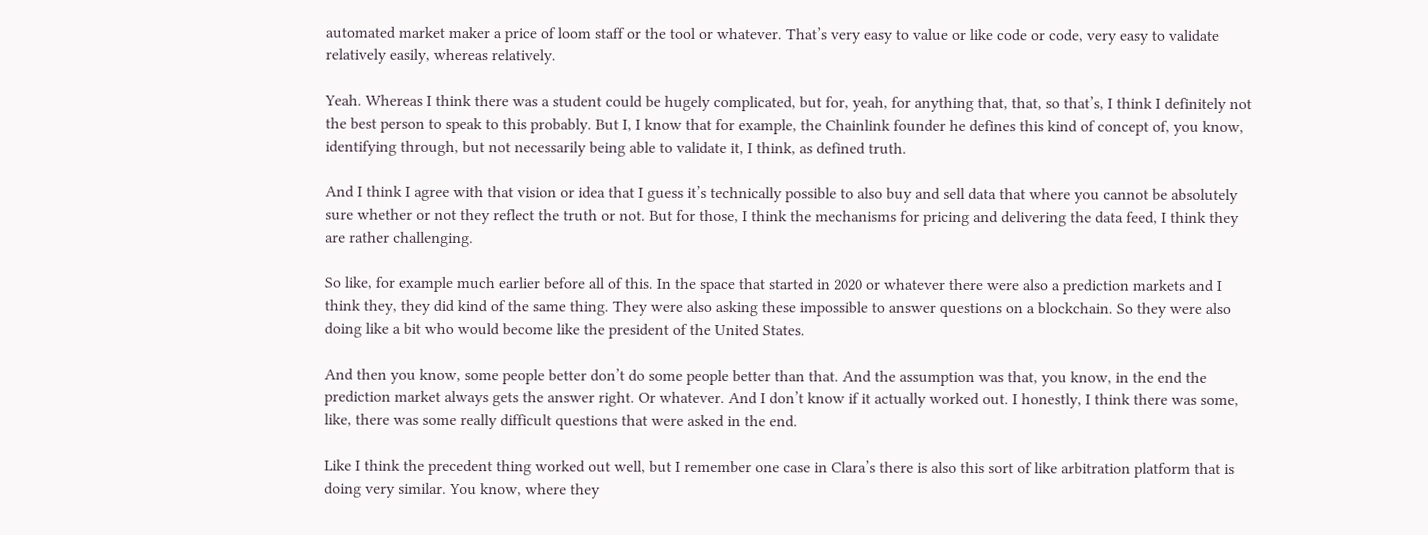automated market maker a price of loom staff or the tool or whatever. That’s very easy to value or like code or code, very easy to validate relatively easily, whereas relatively.

Yeah. Whereas I think there was a student could be hugely complicated, but for, yeah, for anything that, that, so that’s, I think I definitely not the best person to speak to this probably. But I, I know that for example, the Chainlink founder he defines this kind of concept of, you know, identifying through, but not necessarily being able to validate it, I think, as defined truth.

And I think I agree with that vision or idea that I guess it’s technically possible to also buy and sell data that where you cannot be absolutely sure whether or not they reflect the truth or not. But for those, I think the mechanisms for pricing and delivering the data feed, I think they are rather challenging.

So like, for example much earlier before all of this. In the space that started in 2020 or whatever there were also a prediction markets and I think they, they did kind of the same thing. They were also asking these impossible to answer questions on a blockchain. So they were also doing like a bit who would become like the president of the United States.

And then you know, some people better don’t do some people better than that. And the assumption was that, you know, in the end the prediction market always gets the answer right. Or whatever. And I don’t know if it actually worked out. I honestly, I think there was some, like, there was some really difficult questions that were asked in the end.

Like I think the precedent thing worked out well, but I remember one case in Clara’s there is also this sort of like arbitration platform that is doing very similar. You know, where they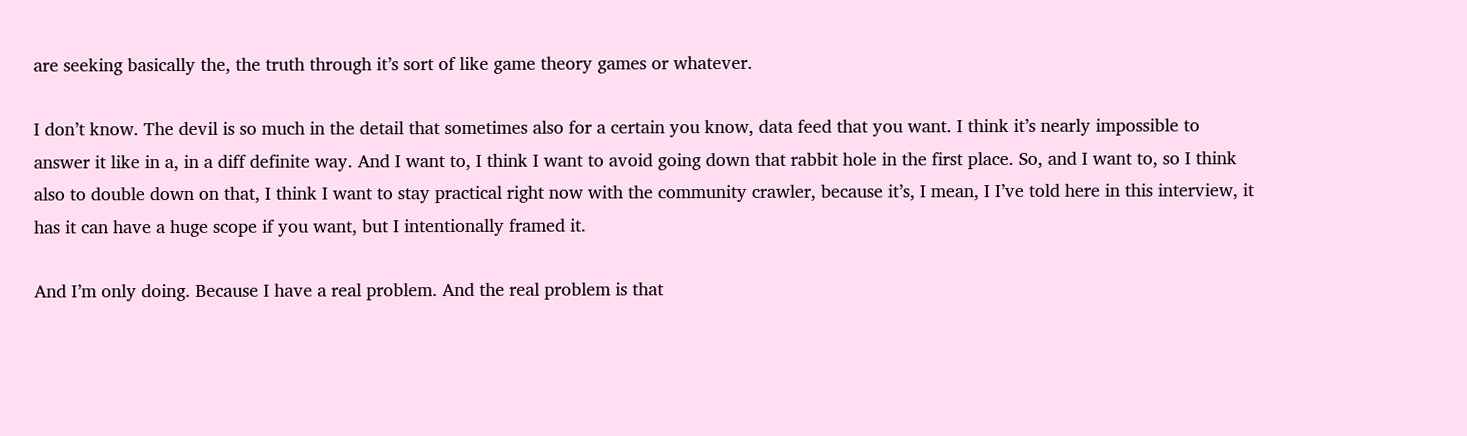are seeking basically the, the truth through it’s sort of like game theory games or whatever.

I don’t know. The devil is so much in the detail that sometimes also for a certain you know, data feed that you want. I think it’s nearly impossible to answer it like in a, in a diff definite way. And I want to, I think I want to avoid going down that rabbit hole in the first place. So, and I want to, so I think also to double down on that, I think I want to stay practical right now with the community crawler, because it’s, I mean, I I’ve told here in this interview, it has it can have a huge scope if you want, but I intentionally framed it.

And I’m only doing. Because I have a real problem. And the real problem is that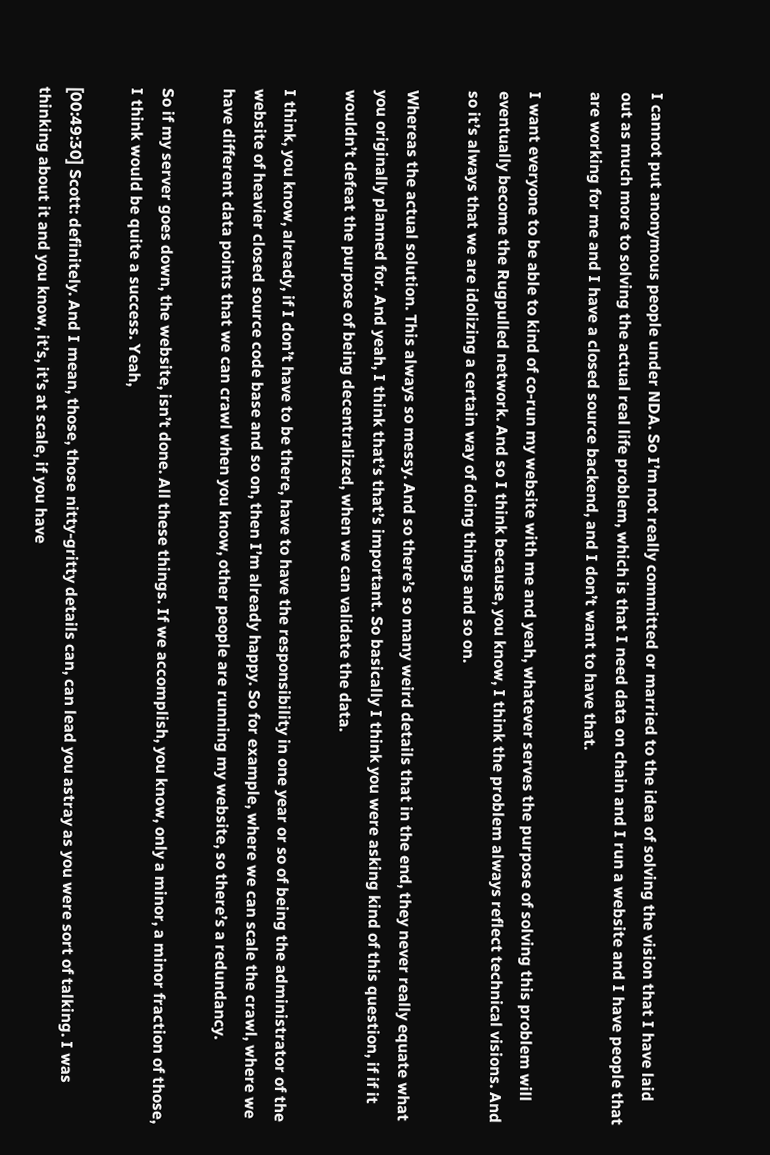I cannot put anonymous people under NDA. So I’m not really committed or married to the idea of solving the vision that I have laid out as much more to solving the actual real life problem, which is that I need data on chain and I run a website and I have people that are working for me and I have a closed source backend, and I don’t want to have that.

I want everyone to be able to kind of co-run my website with me and yeah, whatever serves the purpose of solving this problem will eventually become the Rugpulled network. And so I think because, you know, I think the problem always reflect technical visions. And so it’s always that we are idolizing a certain way of doing things and so on.

Whereas the actual solution. This always so messy. And so there’s so many weird details that in the end, they never really equate what you originally planned for. And yeah, I think that’s that’s important. So basically I think you were asking kind of this question, if if it wouldn’t defeat the purpose of being decentralized, when we can validate the data.

I think, you know, already, if I don’t have to be there, have to have the responsibility in one year or so of being the administrator of the website of heavier closed source code base and so on, then I’m already happy. So for example, where we can scale the crawl, where we have different data points that we can crawl when you know, other people are running my website, so there’s a redundancy.

So if my server goes down, the website, isn’t done. All these things. If we accomplish, you know, only a minor, a minor fraction of those, I think would be quite a success. Yeah,

[00:49:30] Scott: definitely. And I mean, those, those nitty-gritty details can, can lead you astray as you were sort of talking. I was thinking about it and you know, it’s, it’s at scale, if you have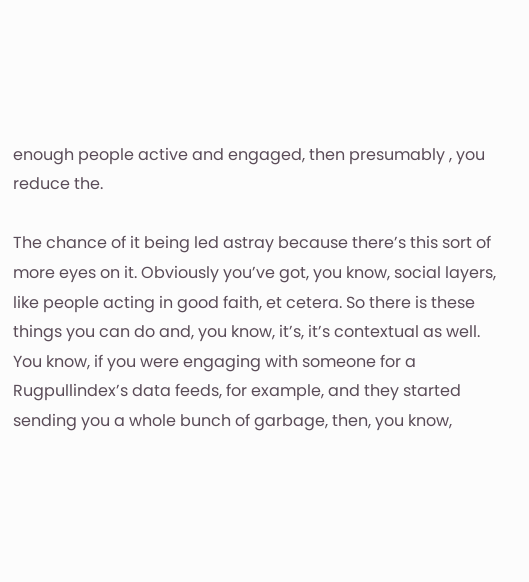enough people active and engaged, then presumably , you reduce the.

The chance of it being led astray because there’s this sort of more eyes on it. Obviously you’ve got, you know, social layers, like people acting in good faith, et cetera. So there is these things you can do and, you know, it’s, it’s contextual as well. You know, if you were engaging with someone for a Rugpullindex’s data feeds, for example, and they started sending you a whole bunch of garbage, then, you know,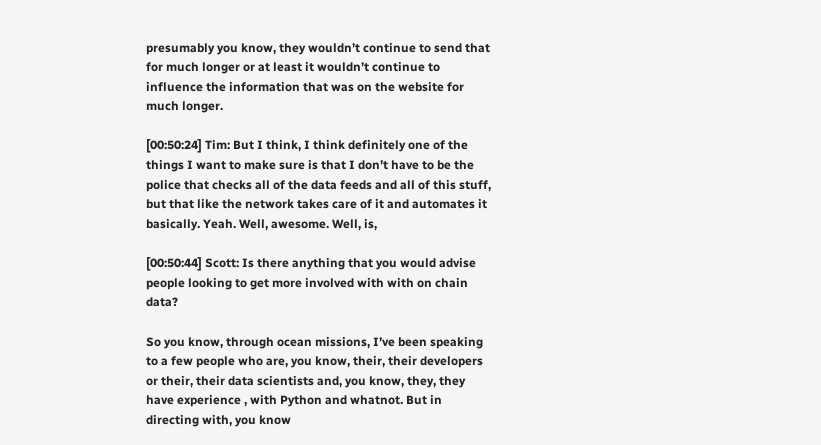presumably you know, they wouldn’t continue to send that for much longer or at least it wouldn’t continue to influence the information that was on the website for much longer.

[00:50:24] Tim: But I think, I think definitely one of the things I want to make sure is that I don’t have to be the police that checks all of the data feeds and all of this stuff, but that like the network takes care of it and automates it basically. Yeah. Well, awesome. Well, is,

[00:50:44] Scott: Is there anything that you would advise people looking to get more involved with with on chain data?

So you know, through ocean missions, I’ve been speaking to a few people who are, you know, their, their developers or their, their data scientists and, you know, they, they have experience , with Python and whatnot. But in directing with, you know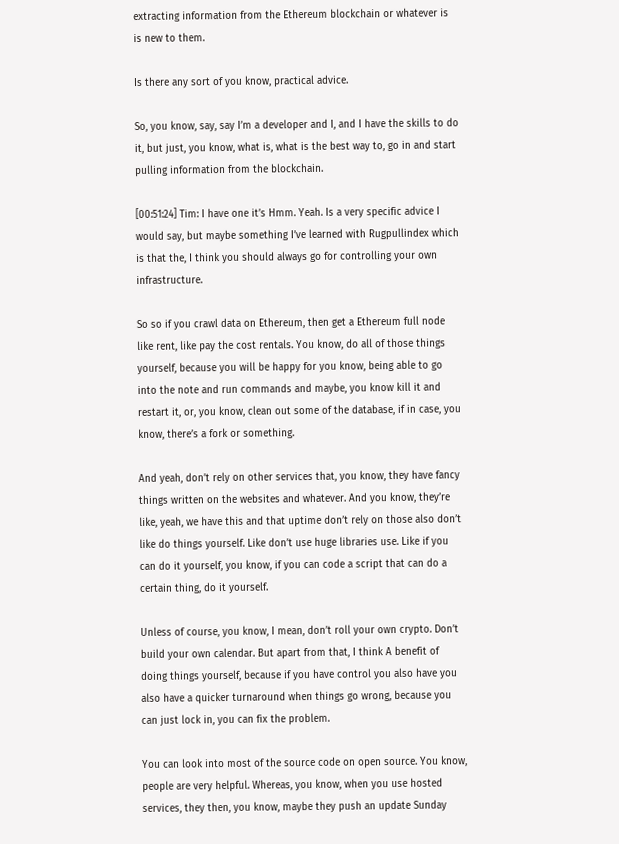extracting information from the Ethereum blockchain or whatever is is new to them.

Is there any sort of you know, practical advice.

So, you know, say, say I’m a developer and I, and I have the skills to do it, but just, you know, what is, what is the best way to, go in and start pulling information from the blockchain.

[00:51:24] Tim: I have one it’s Hmm. Yeah. Is a very specific advice I would say, but maybe something I’ve learned with Rugpullindex which is that the, I think you should always go for controlling your own infrastructure.

So so if you crawl data on Ethereum, then get a Ethereum full node like rent, like pay the cost rentals. You know, do all of those things yourself, because you will be happy for you know, being able to go into the note and run commands and maybe, you know kill it and restart it, or, you know, clean out some of the database, if in case, you know, there’s a fork or something.

And yeah, don’t rely on other services that, you know, they have fancy things written on the websites and whatever. And you know, they’re like, yeah, we have this and that uptime don’t rely on those also don’t like do things yourself. Like don’t use huge libraries use. Like if you can do it yourself, you know, if you can code a script that can do a certain thing, do it yourself.

Unless of course, you know, I mean, don’t roll your own crypto. Don’t build your own calendar. But apart from that, I think A benefit of doing things yourself, because if you have control you also have you also have a quicker turnaround when things go wrong, because you can just lock in, you can fix the problem.

You can look into most of the source code on open source. You know, people are very helpful. Whereas, you know, when you use hosted services, they then, you know, maybe they push an update Sunday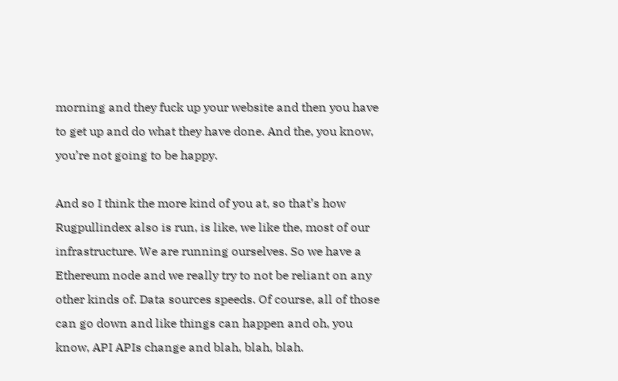morning and they fuck up your website and then you have to get up and do what they have done. And the, you know, you’re not going to be happy.

And so I think the more kind of you at, so that’s how Rugpullindex also is run, is like, we like the, most of our infrastructure. We are running ourselves. So we have a Ethereum node and we really try to not be reliant on any other kinds of. Data sources speeds. Of course, all of those can go down and like things can happen and oh, you know, API APIs change and blah, blah, blah.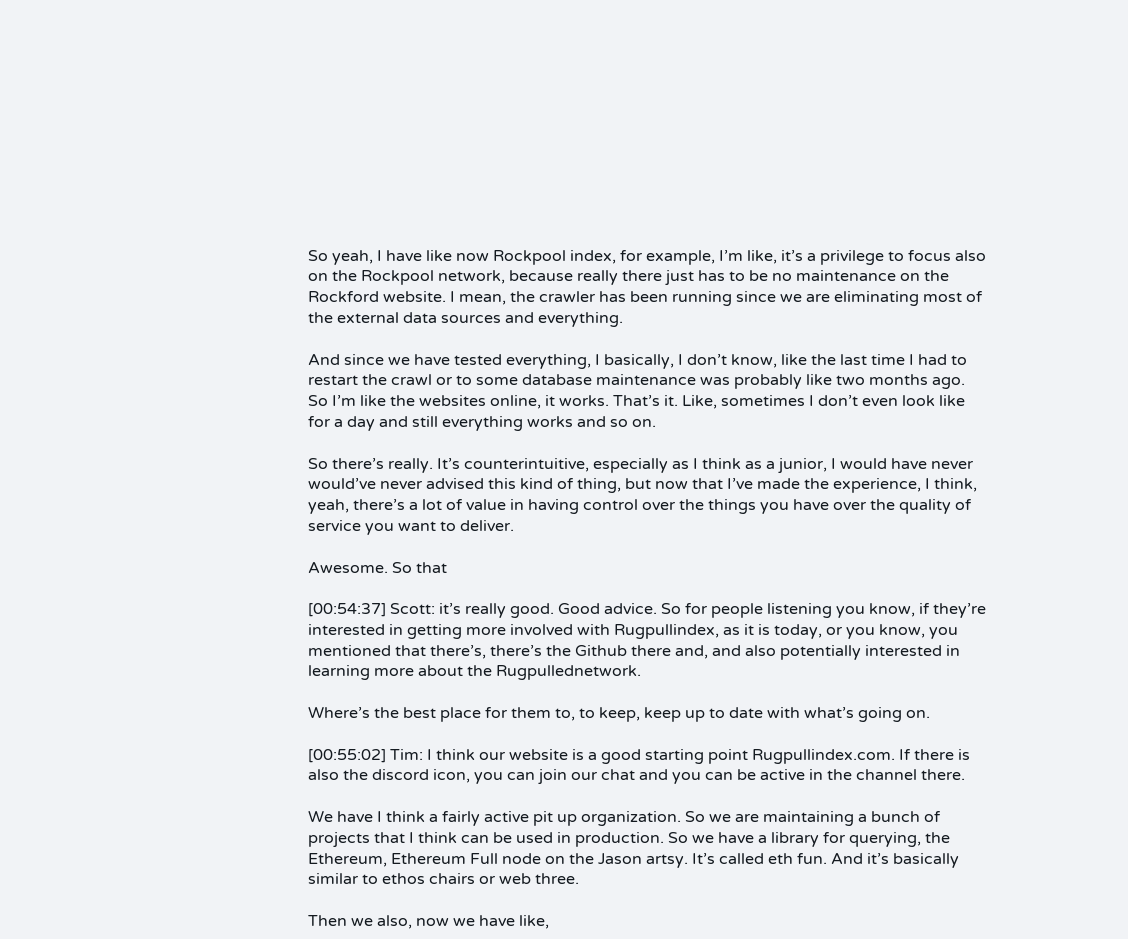So yeah, I have like now Rockpool index, for example, I’m like, it’s a privilege to focus also on the Rockpool network, because really there just has to be no maintenance on the Rockford website. I mean, the crawler has been running since we are eliminating most of the external data sources and everything.

And since we have tested everything, I basically, I don’t know, like the last time I had to restart the crawl or to some database maintenance was probably like two months ago. So I’m like the websites online, it works. That’s it. Like, sometimes I don’t even look like for a day and still everything works and so on.

So there’s really. It’s counterintuitive, especially as I think as a junior, I would have never would’ve never advised this kind of thing, but now that I’ve made the experience, I think, yeah, there’s a lot of value in having control over the things you have over the quality of service you want to deliver.

Awesome. So that

[00:54:37] Scott: it’s really good. Good advice. So for people listening you know, if they’re interested in getting more involved with Rugpullindex, as it is today, or you know, you mentioned that there’s, there’s the Github there and, and also potentially interested in learning more about the Rugpullednetwork.

Where’s the best place for them to, to keep, keep up to date with what’s going on.

[00:55:02] Tim: I think our website is a good starting point Rugpullindex.com. If there is also the discord icon, you can join our chat and you can be active in the channel there.

We have I think a fairly active pit up organization. So we are maintaining a bunch of projects that I think can be used in production. So we have a library for querying, the Ethereum, Ethereum Full node on the Jason artsy. It’s called eth fun. And it’s basically similar to ethos chairs or web three.

Then we also, now we have like,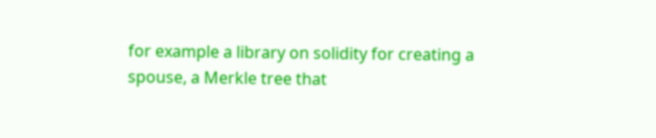for example a library on solidity for creating a spouse, a Merkle tree that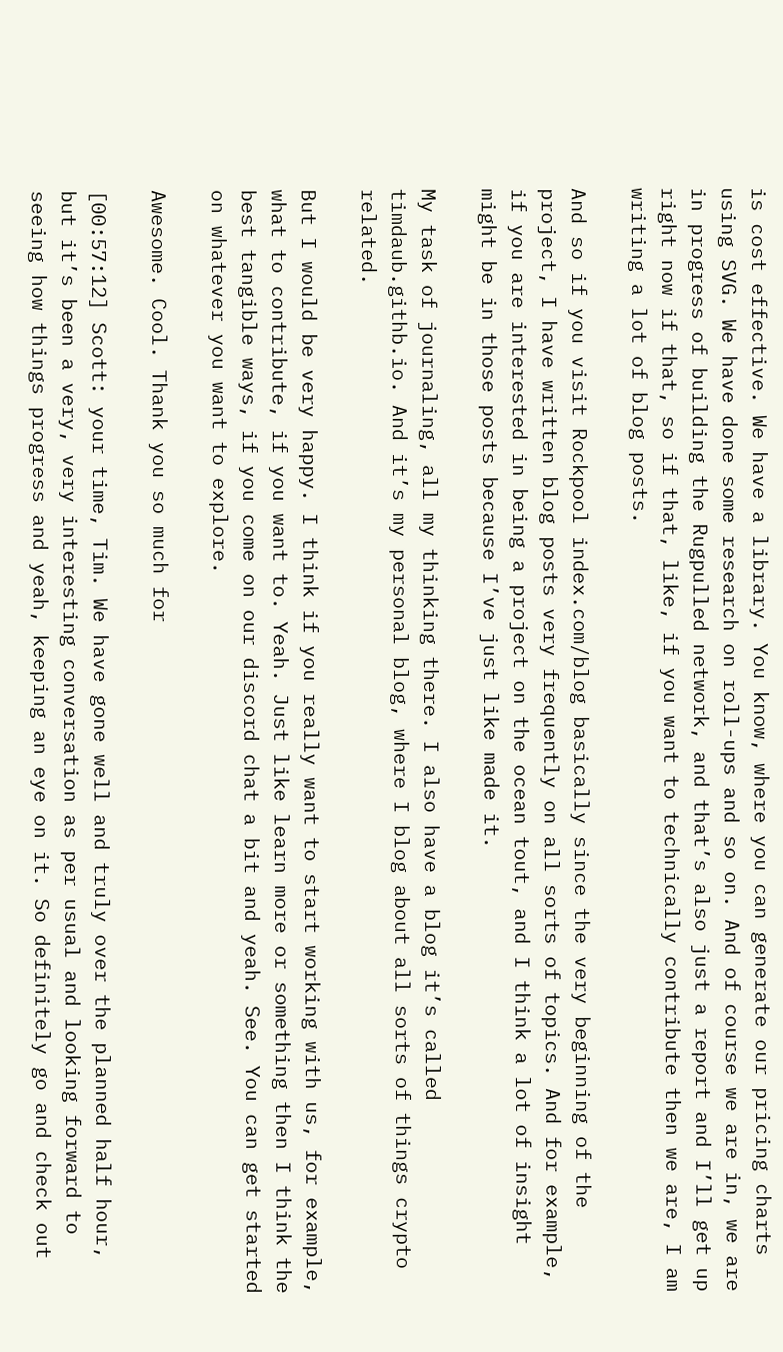is cost effective. We have a library. You know, where you can generate our pricing charts using SVG. We have done some research on roll-ups and so on. And of course we are in, we are in progress of building the Rugpulled network, and that’s also just a report and I’ll get up right now if that, so if that, like, if you want to technically contribute then we are, I am writing a lot of blog posts.

And so if you visit Rockpool index.com/blog basically since the very beginning of the project, I have written blog posts very frequently on all sorts of topics. And for example, if you are interested in being a project on the ocean tout, and I think a lot of insight might be in those posts because I’ve just like made it.

My task of journaling, all my thinking there. I also have a blog it’s called timdaub.githb.io. And it’s my personal blog, where I blog about all sorts of things crypto related.

But I would be very happy. I think if you really want to start working with us, for example, what to contribute, if you want to. Yeah. Just like learn more or something then I think the best tangible ways, if you come on our discord chat a bit and yeah. See. You can get started on whatever you want to explore.

Awesome. Cool. Thank you so much for

[00:57:12] Scott: your time, Tim. We have gone well and truly over the planned half hour, but it’s been a very, very interesting conversation as per usual and looking forward to seeing how things progress and yeah, keeping an eye on it. So definitely go and check out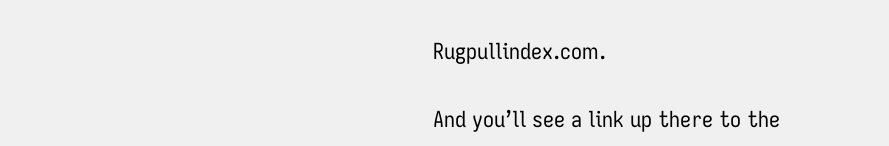Rugpullindex.com.

And you’ll see a link up there to the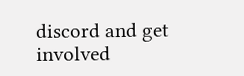discord and get involved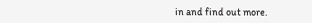in and find out more.